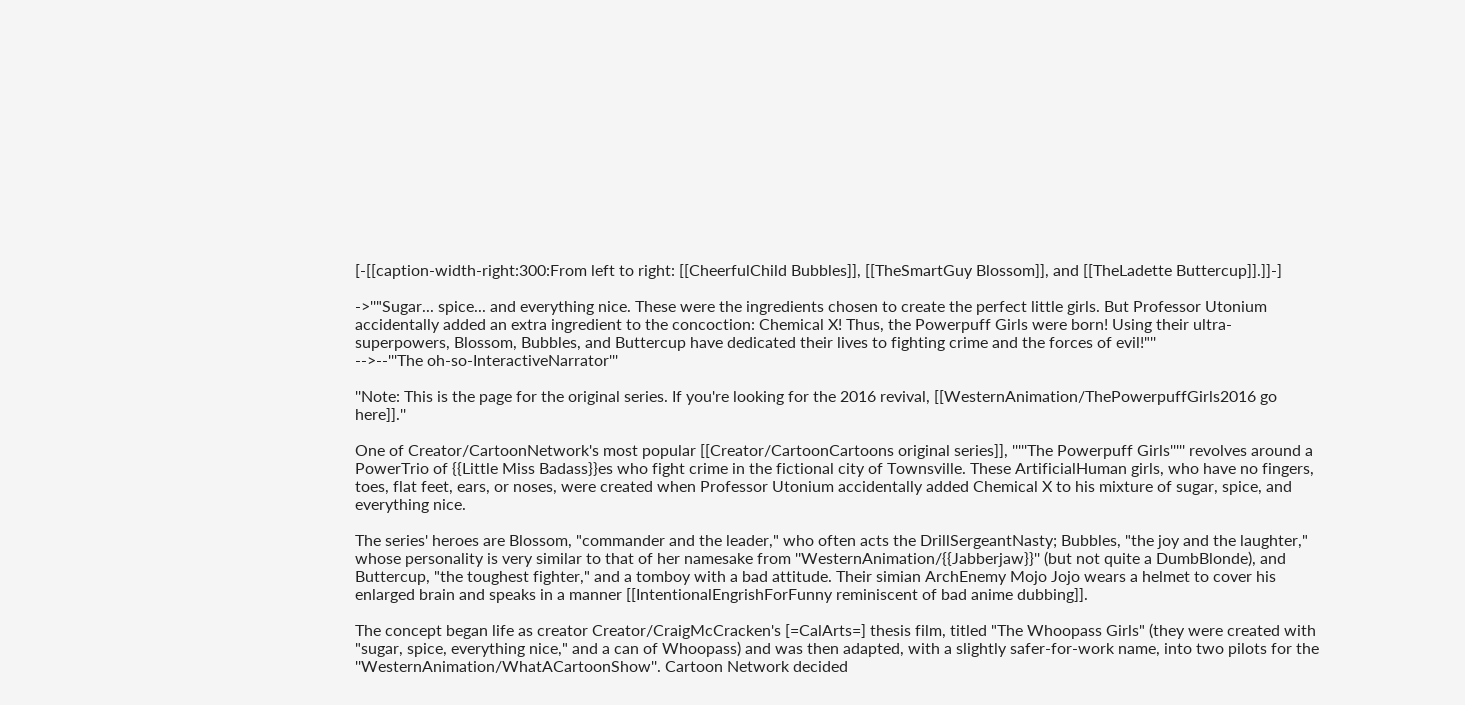[-[[caption-width-right:300:From left to right: [[CheerfulChild Bubbles]], [[TheSmartGuy Blossom]], and [[TheLadette Buttercup]].]]-]

->''"Sugar... spice... and everything nice. These were the ingredients chosen to create the perfect little girls. But Professor Utonium accidentally added an extra ingredient to the concoction: Chemical X! Thus, the Powerpuff Girls were born! Using their ultra-superpowers, Blossom, Bubbles, and Buttercup have dedicated their lives to fighting crime and the forces of evil!"''
-->--'''The oh-so-InteractiveNarrator'''

''Note: This is the page for the original series. If you're looking for the 2016 revival, [[WesternAnimation/ThePowerpuffGirls2016 go here]].''

One of Creator/CartoonNetwork's most popular [[Creator/CartoonCartoons original series]], '''''The Powerpuff Girls''''' revolves around a PowerTrio of {{Little Miss Badass}}es who fight crime in the fictional city of Townsville. These ArtificialHuman girls, who have no fingers, toes, flat feet, ears, or noses, were created when Professor Utonium accidentally added Chemical X to his mixture of sugar, spice, and everything nice.

The series' heroes are Blossom, "commander and the leader," who often acts the DrillSergeantNasty; Bubbles, "the joy and the laughter," whose personality is very similar to that of her namesake from ''WesternAnimation/{{Jabberjaw}}'' (but not quite a DumbBlonde), and Buttercup, "the toughest fighter," and a tomboy with a bad attitude. Their simian ArchEnemy Mojo Jojo wears a helmet to cover his enlarged brain and speaks in a manner [[IntentionalEngrishForFunny reminiscent of bad anime dubbing]].

The concept began life as creator Creator/CraigMcCracken's [=CalArts=] thesis film, titled "The Whoopass Girls" (they were created with "sugar, spice, everything nice," and a can of Whoopass) and was then adapted, with a slightly safer-for-work name, into two pilots for the ''WesternAnimation/WhatACartoonShow''. Cartoon Network decided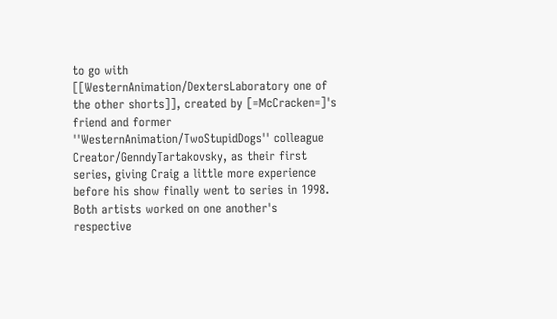to go with [[WesternAnimation/DextersLaboratory one of the other shorts]], created by [=McCracken=]'s friend and former ''WesternAnimation/TwoStupidDogs'' colleague Creator/GenndyTartakovsky, as their first series, giving Craig a little more experience before his show finally went to series in 1998. Both artists worked on one another's respective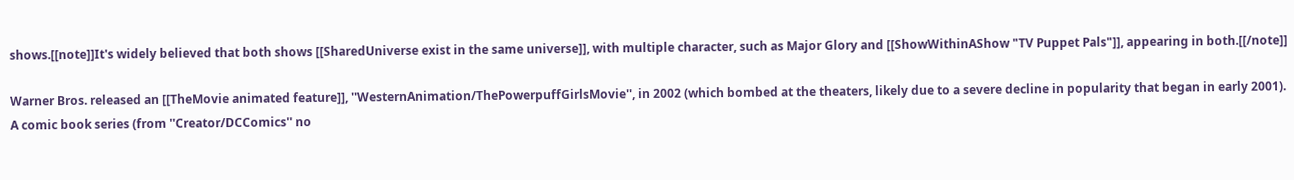shows.[[note]]It's widely believed that both shows [[SharedUniverse exist in the same universe]], with multiple character, such as Major Glory and [[ShowWithinAShow "TV Puppet Pals"]], appearing in both.[[/note]]

Warner Bros. released an [[TheMovie animated feature]], ''WesternAnimation/ThePowerpuffGirlsMovie'', in 2002 (which bombed at the theaters, likely due to a severe decline in popularity that began in early 2001). A comic book series (from ''Creator/DCComics'' no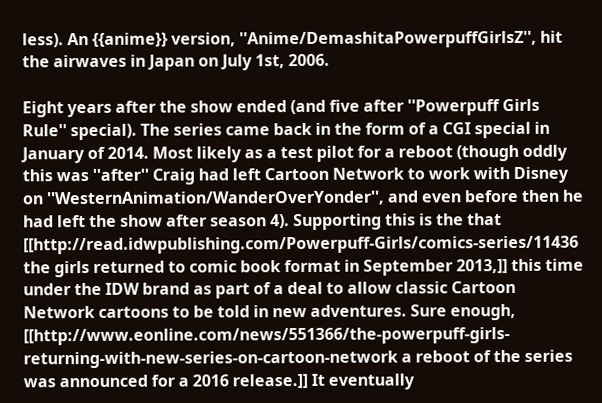less). An {{anime}} version, ''Anime/DemashitaPowerpuffGirlsZ'', hit the airwaves in Japan on July 1st, 2006.

Eight years after the show ended (and five after ''Powerpuff Girls Rule'' special). The series came back in the form of a CGI special in January of 2014. Most likely as a test pilot for a reboot (though oddly this was ''after'' Craig had left Cartoon Network to work with Disney on ''WesternAnimation/WanderOverYonder'', and even before then he had left the show after season 4). Supporting this is the that [[http://read.idwpublishing.com/Powerpuff-Girls/comics-series/11436 the girls returned to comic book format in September 2013,]] this time under the IDW brand as part of a deal to allow classic Cartoon Network cartoons to be told in new adventures. Sure enough, [[http://www.eonline.com/news/551366/the-powerpuff-girls-returning-with-new-series-on-cartoon-network a reboot of the series was announced for a 2016 release.]] It eventually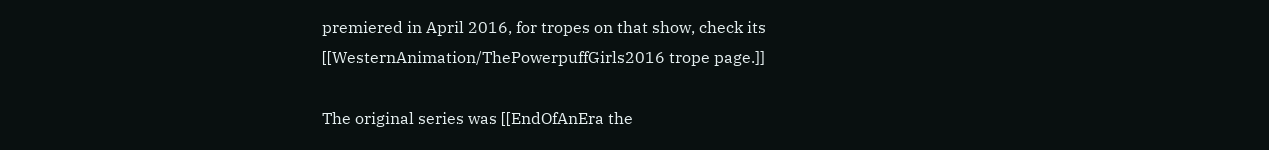premiered in April 2016, for tropes on that show, check its [[WesternAnimation/ThePowerpuffGirls2016 trope page.]]

The original series was [[EndOfAnEra the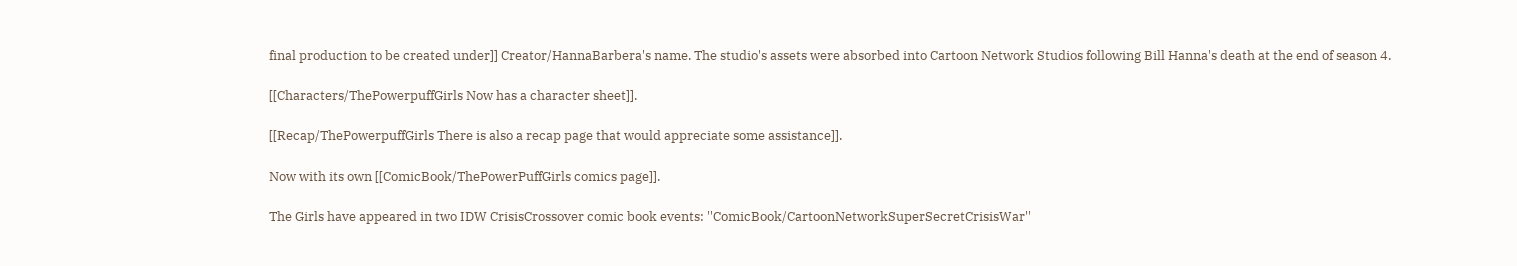final production to be created under]] Creator/HannaBarbera's name. The studio's assets were absorbed into Cartoon Network Studios following Bill Hanna's death at the end of season 4.

[[Characters/ThePowerpuffGirls Now has a character sheet]].

[[Recap/ThePowerpuffGirls There is also a recap page that would appreciate some assistance]].

Now with its own [[ComicBook/ThePowerPuffGirls comics page]].

The Girls have appeared in two IDW CrisisCrossover comic book events: ''ComicBook/CartoonNetworkSuperSecretCrisisWar''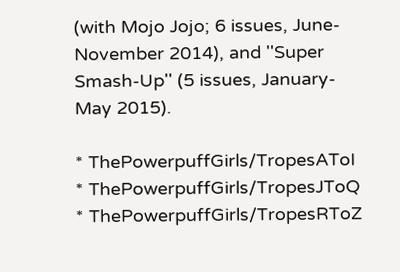(with Mojo Jojo; 6 issues, June-November 2014), and ''Super Smash-Up'' (5 issues, January-May 2015).

* ThePowerpuffGirls/TropesAToI
* ThePowerpuffGirls/TropesJToQ
* ThePowerpuffGirls/TropesRToZ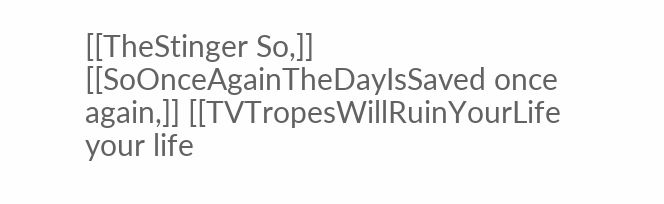[[TheStinger So,]] [[SoOnceAgainTheDayIsSaved once again,]] [[TVTropesWillRuinYourLife your life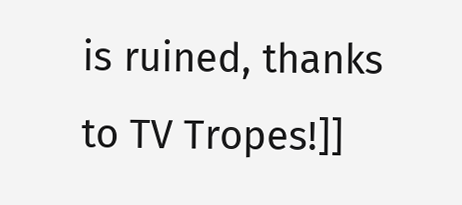is ruined, thanks to TV Tropes!]]